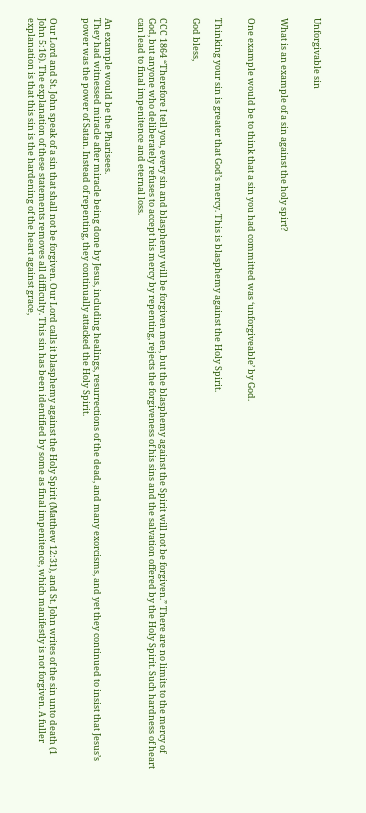Unforgivable sin


What is an example of a sin against the holy spirt?


One example would be to think that a sin you had committed was ‘unforgiveable’ by God.


Thinking your sin is greater that God’s mercy. This is blasphemy against the Holy Spirit.

God bless,


CCC 1864 “Therefore I tell you, every sin and blasphemy will be forgiven men, but the blasphemy against the Spirit will not be forgiven.” There are no limits to the mercy of God, but anyone who deliberately refuses to accept his mercy by repenting, rejects the forgiveness of his sins and the salvation offered by the Holy Spirit. Such hardness of heart can lead to final impenitence and eternal loss.


An example would be the Pharisees.
They had witnessed miracle after miracle being done by Jesus, including healings, resurrections of the dead, and many exorcisms, and yet they continued to insist that Jesus’s power was the power of Satan. Instead of repenting, they continually attacked the Holy Spirit.


Our Lord and St. John speak of a sin that shall not be forgiven. Our Lord calls it blasphemy against the Holy Spirit (Matthew 12:31), and St. John writes of the sin unto death (1 John 5:16). The explanation of these statements removes all difficulty. This sin has been identified by some as final impenitence, which manifestly is not forgiven. A fuller explanation is that this sin is the hardening of the heart against grace,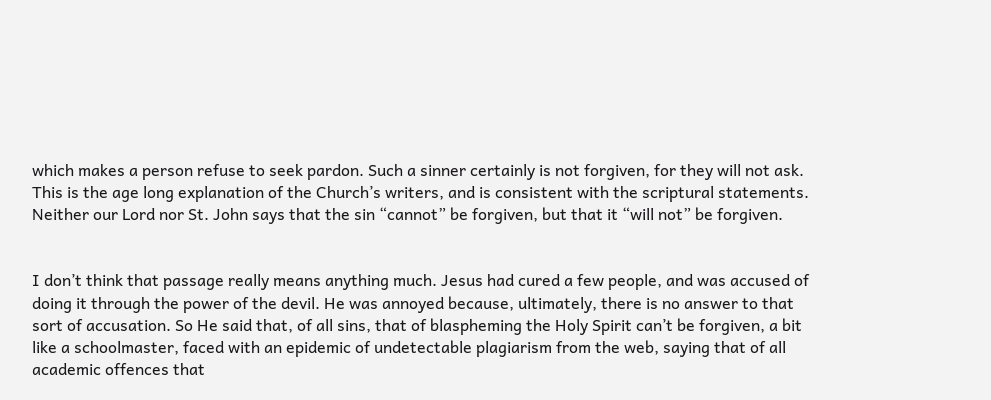which makes a person refuse to seek pardon. Such a sinner certainly is not forgiven, for they will not ask. This is the age long explanation of the Church’s writers, and is consistent with the scriptural statements. Neither our Lord nor St. John says that the sin “cannot” be forgiven, but that it “will not” be forgiven.


I don’t think that passage really means anything much. Jesus had cured a few people, and was accused of doing it through the power of the devil. He was annoyed because, ultimately, there is no answer to that sort of accusation. So He said that, of all sins, that of blaspheming the Holy Spirit can’t be forgiven, a bit like a schoolmaster, faced with an epidemic of undetectable plagiarism from the web, saying that of all academic offences that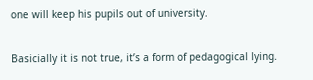one will keep his pupils out of university.

Basicially it is not true, it’s a form of pedagogical lying.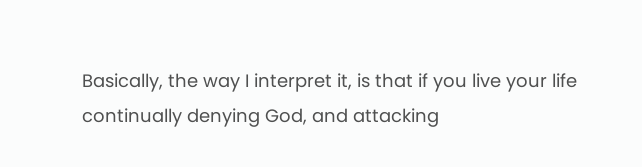Basically, the way I interpret it, is that if you live your life continually denying God, and attacking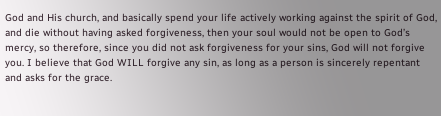God and His church, and basically spend your life actively working against the spirit of God, and die without having asked forgiveness, then your soul would not be open to God’s mercy, so therefore, since you did not ask forgiveness for your sins, God will not forgive you. I believe that God WILL forgive any sin, as long as a person is sincerely repentant and asks for the grace.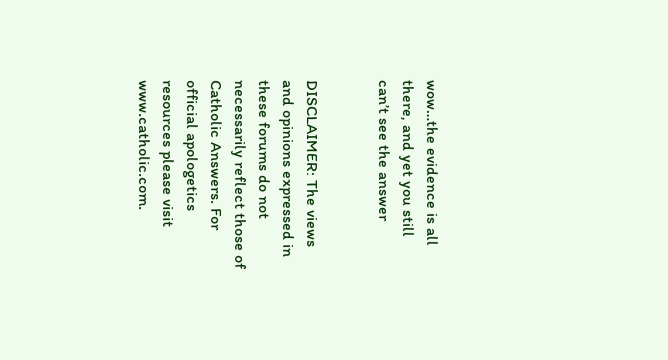wow…the evidence is all there, and yet you still can’t see the answer


DISCLAIMER: The views and opinions expressed in these forums do not necessarily reflect those of Catholic Answers. For official apologetics resources please visit www.catholic.com.